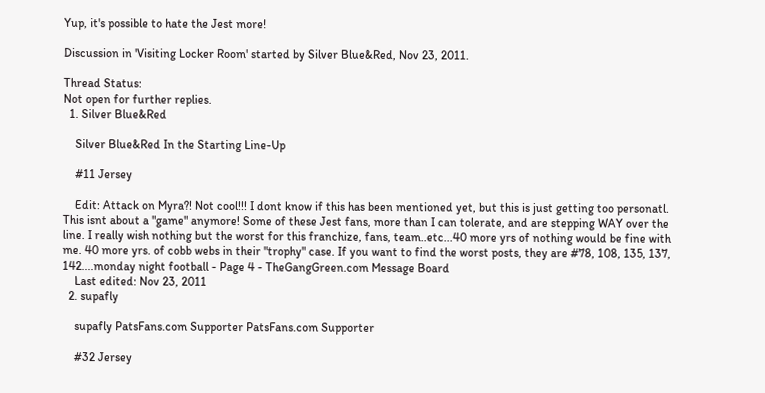Yup, it's possible to hate the Jest more!

Discussion in 'Visiting Locker Room' started by Silver Blue&Red, Nov 23, 2011.

Thread Status:
Not open for further replies.
  1. Silver Blue&Red

    Silver Blue&Red In the Starting Line-Up

    #11 Jersey

    Edit: Attack on Myra?! Not cool!!! I dont know if this has been mentioned yet, but this is just getting too personatl. This isnt about a "game" anymore! Some of these Jest fans, more than I can tolerate, and are stepping WAY over the line. I really wish nothing but the worst for this franchize, fans, team..etc...40 more yrs of nothing would be fine with me. 40 more yrs. of cobb webs in their "trophy" case. If you want to find the worst posts, they are #78, 108, 135, 137, 142....monday night football - Page 4 - TheGangGreen.com Message Board
    Last edited: Nov 23, 2011
  2. supafly

    supafly PatsFans.com Supporter PatsFans.com Supporter

    #32 Jersey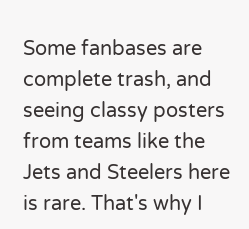Some fanbases are complete trash, and seeing classy posters from teams like the Jets and Steelers here is rare. That's why I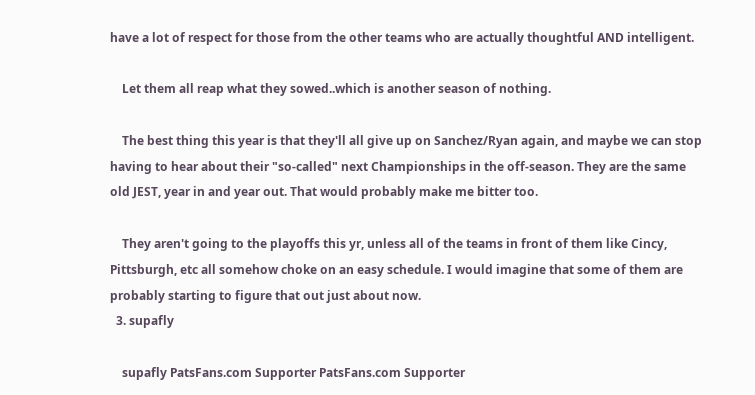have a lot of respect for those from the other teams who are actually thoughtful AND intelligent.

    Let them all reap what they sowed..which is another season of nothing.

    The best thing this year is that they'll all give up on Sanchez/Ryan again, and maybe we can stop having to hear about their "so-called" next Championships in the off-season. They are the same old JEST, year in and year out. That would probably make me bitter too.

    They aren't going to the playoffs this yr, unless all of the teams in front of them like Cincy, Pittsburgh, etc all somehow choke on an easy schedule. I would imagine that some of them are probably starting to figure that out just about now.
  3. supafly

    supafly PatsFans.com Supporter PatsFans.com Supporter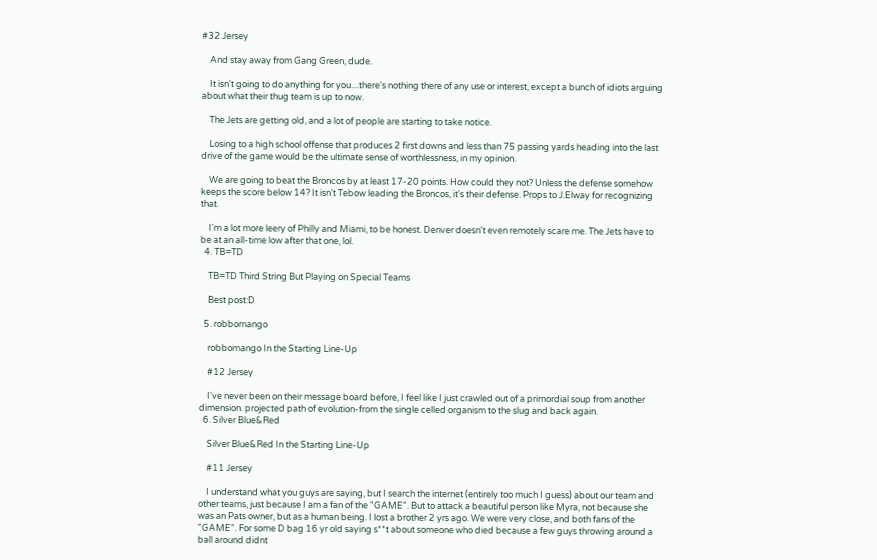#32 Jersey

    And stay away from Gang Green, dude.

    It isn't going to do anything for you....there's nothing there of any use or interest, except a bunch of idiots arguing about what their thug team is up to now.

    The Jets are getting old, and a lot of people are starting to take notice.

    Losing to a high school offense that produces 2 first downs and less than 75 passing yards heading into the last drive of the game would be the ultimate sense of worthlessness, in my opinion.

    We are going to beat the Broncos by at least 17-20 points. How could they not? Unless the defense somehow keeps the score below 14? It isn't Tebow leading the Broncos, it's their defense. Props to J.Elway for recognizing that.

    I'm a lot more leery of Philly and Miami, to be honest. Denver doesn't even remotely scare me. The Jets have to be at an all-time low after that one, lol.
  4. TB=TD

    TB=TD Third String But Playing on Special Teams

    Best post:D

  5. robbomango

    robbomango In the Starting Line-Up

    #12 Jersey

    I've never been on their message board before, I feel like I just crawled out of a primordial soup from another dimension. projected path of evolution-from the single celled organism to the slug and back again.
  6. Silver Blue&Red

    Silver Blue&Red In the Starting Line-Up

    #11 Jersey

    I understand what you guys are saying, but I search the internet (entirely too much I guess) about our team and other teams, just because I am a fan of the "GAME". But to attack a beautiful person like Myra, not because she was an Pats owner, but as a human being. I lost a brother 2 yrs ago. We were very close, and both fans of the "GAME". For some D bag 16 yr old saying s**t about someone who died because a few guys throwing around a ball around didnt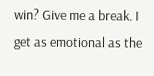win? Give me a break. I get as emotional as the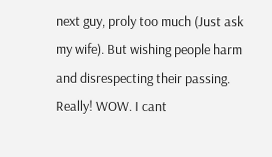next guy, proly too much (Just ask my wife). But wishing people harm and disrespecting their passing. Really! WOW. I cant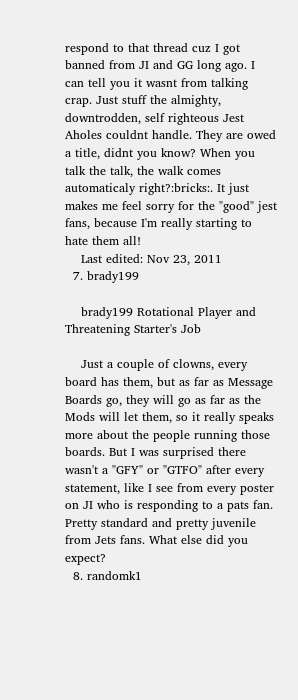respond to that thread cuz I got banned from JI and GG long ago. I can tell you it wasnt from talking crap. Just stuff the almighty, downtrodden, self righteous Jest Aholes couldnt handle. They are owed a title, didnt you know? When you talk the talk, the walk comes automaticaly right?:bricks:. It just makes me feel sorry for the "good" jest fans, because I'm really starting to hate them all!
    Last edited: Nov 23, 2011
  7. brady199

    brady199 Rotational Player and Threatening Starter's Job

    Just a couple of clowns, every board has them, but as far as Message Boards go, they will go as far as the Mods will let them, so it really speaks more about the people running those boards. But I was surprised there wasn't a "GFY" or "GTFO" after every statement, like I see from every poster on JI who is responding to a pats fan. Pretty standard and pretty juvenile from Jets fans. What else did you expect?
  8. randomk1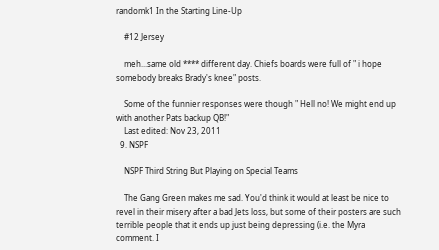randomk1 In the Starting Line-Up

    #12 Jersey

    meh...same old **** different day. Chiefs boards were full of " i hope somebody breaks Brady's knee" posts.

    Some of the funnier responses were though " Hell no! We might end up with another Pats backup QB!"
    Last edited: Nov 23, 2011
  9. NSPF

    NSPF Third String But Playing on Special Teams

    The Gang Green makes me sad. You'd think it would at least be nice to revel in their misery after a bad Jets loss, but some of their posters are such terrible people that it ends up just being depressing (i.e. the Myra comment. I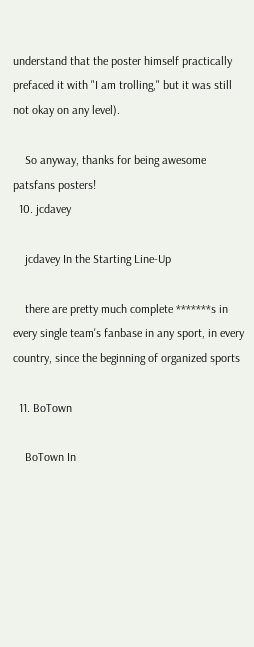understand that the poster himself practically prefaced it with "I am trolling," but it was still not okay on any level).

    So anyway, thanks for being awesome patsfans posters!
  10. jcdavey

    jcdavey In the Starting Line-Up

    there are pretty much complete *******s in every single team's fanbase in any sport, in every country, since the beginning of organized sports

  11. BoTown

    BoTown In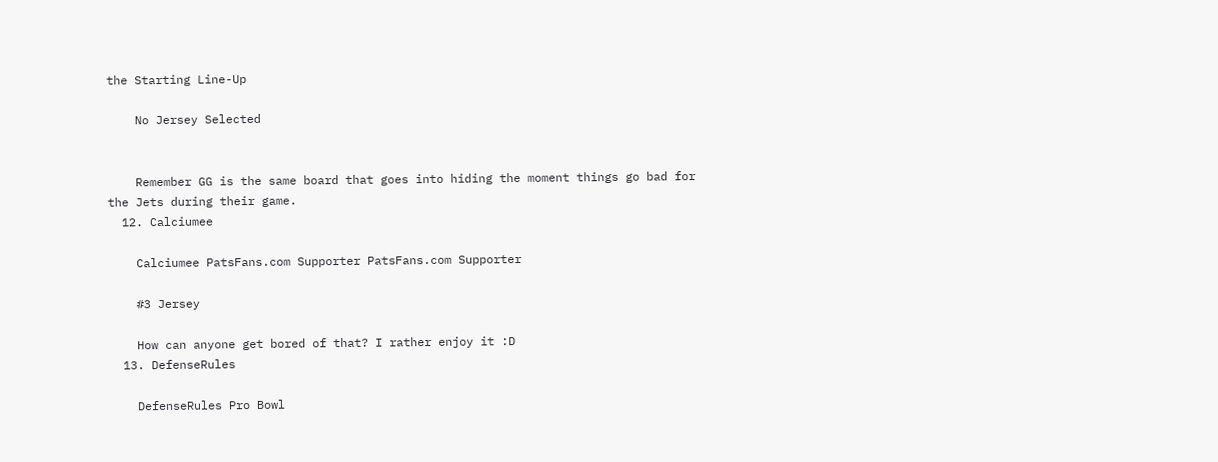the Starting Line-Up

    No Jersey Selected


    Remember GG is the same board that goes into hiding the moment things go bad for the Jets during their game.
  12. Calciumee

    Calciumee PatsFans.com Supporter PatsFans.com Supporter

    #3 Jersey

    How can anyone get bored of that? I rather enjoy it :D
  13. DefenseRules

    DefenseRules Pro Bowl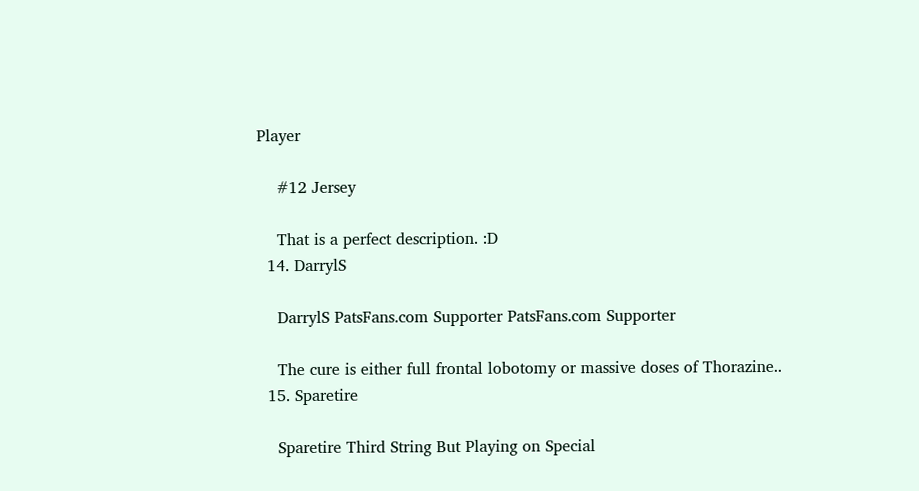Player

    #12 Jersey

    That is a perfect description. :D
  14. DarrylS

    DarrylS PatsFans.com Supporter PatsFans.com Supporter

    The cure is either full frontal lobotomy or massive doses of Thorazine..
  15. Sparetire

    Sparetire Third String But Playing on Special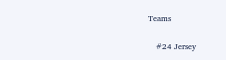Teams

    #24 Jersey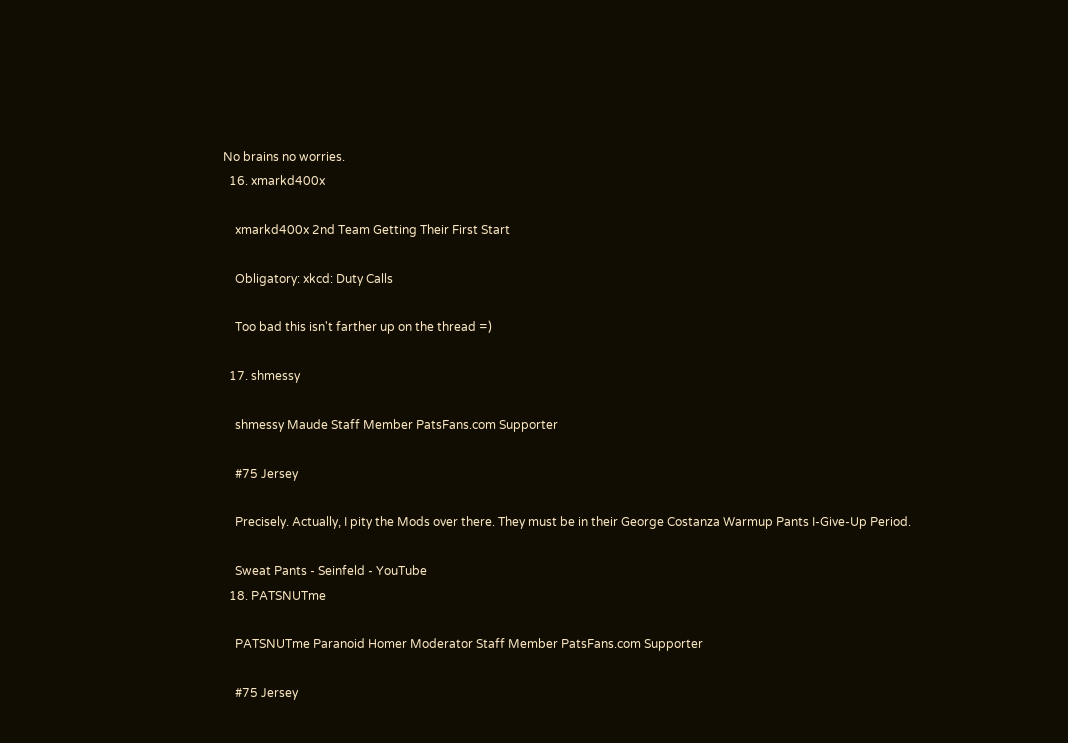No brains no worries.
  16. xmarkd400x

    xmarkd400x 2nd Team Getting Their First Start

    Obligatory: xkcd: Duty Calls

    Too bad this isn't farther up on the thread =)

  17. shmessy

    shmessy Maude Staff Member PatsFans.com Supporter

    #75 Jersey

    Precisely. Actually, I pity the Mods over there. They must be in their George Costanza Warmup Pants I-Give-Up Period.

    Sweat Pants - Seinfeld - YouTube
  18. PATSNUTme

    PATSNUTme Paranoid Homer Moderator Staff Member PatsFans.com Supporter

    #75 Jersey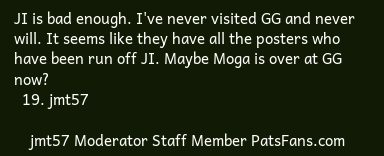JI is bad enough. I've never visited GG and never will. It seems like they have all the posters who have been run off JI. Maybe Moga is over at GG now?
  19. jmt57

    jmt57 Moderator Staff Member PatsFans.com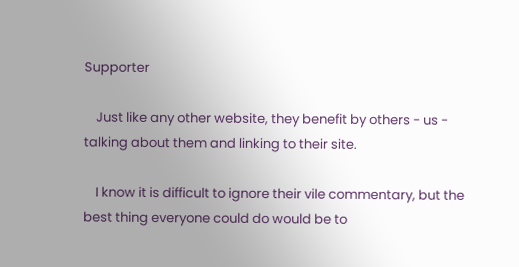Supporter

    Just like any other website, they benefit by others - us - talking about them and linking to their site.

    I know it is difficult to ignore their vile commentary, but the best thing everyone could do would be to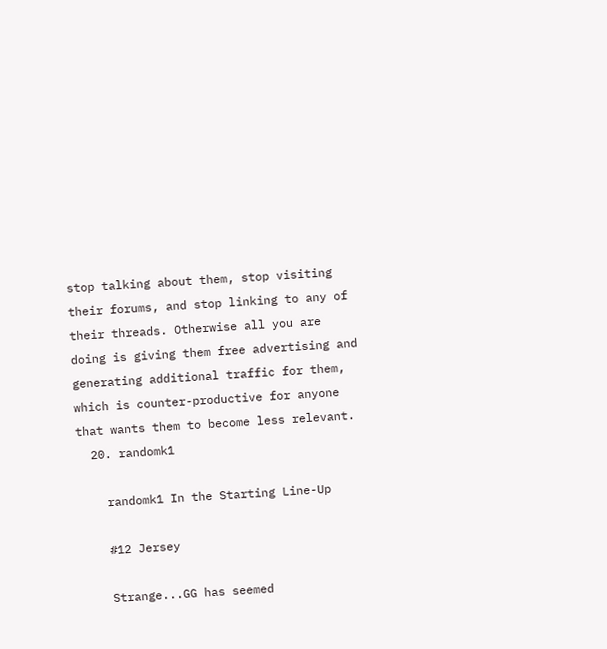stop talking about them, stop visiting their forums, and stop linking to any of their threads. Otherwise all you are doing is giving them free advertising and generating additional traffic for them, which is counter-productive for anyone that wants them to become less relevant.
  20. randomk1

    randomk1 In the Starting Line-Up

    #12 Jersey

    Strange...GG has seemed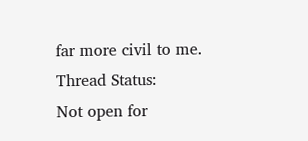far more civil to me.
Thread Status:
Not open for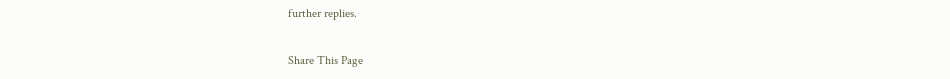further replies.

Share This Page